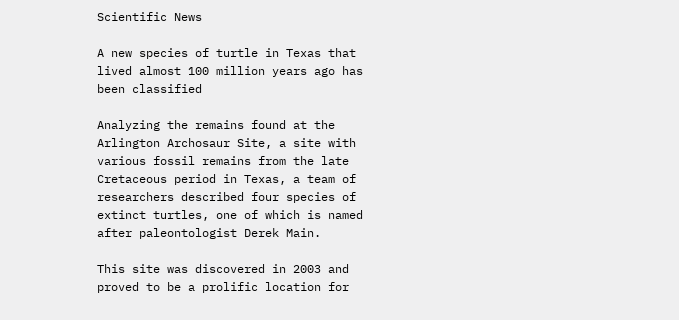Scientific News

A new species of turtle in Texas that lived almost 100 million years ago has been classified

Analyzing the remains found at the Arlington Archosaur Site, a site with various fossil remains from the late Cretaceous period in Texas, a team of researchers described four species of extinct turtles, one of which is named after paleontologist Derek Main.

This site was discovered in 2003 and proved to be a prolific location for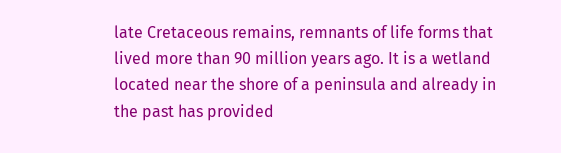late Cretaceous remains, remnants of life forms that lived more than 90 million years ago. It is a wetland located near the shore of a peninsula and already in the past has provided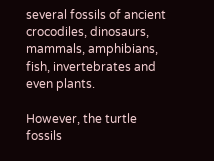several fossils of ancient crocodiles, dinosaurs, mammals, amphibians, fish, invertebrates and even plants.

However, the turtle fossils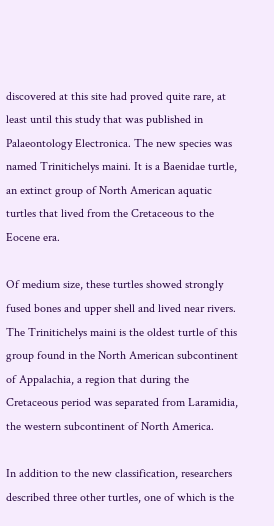discovered at this site had proved quite rare, at least until this study that was published in Palaeontology Electronica. The new species was named Trinitichelys maini. It is a Baenidae turtle, an extinct group of North American aquatic turtles that lived from the Cretaceous to the Eocene era.

Of medium size, these turtles showed strongly fused bones and upper shell and lived near rivers. The Trinitichelys maini is the oldest turtle of this group found in the North American subcontinent of Appalachia, a region that during the Cretaceous period was separated from Laramidia, the western subcontinent of North America.

In addition to the new classification, researchers described three other turtles, one of which is the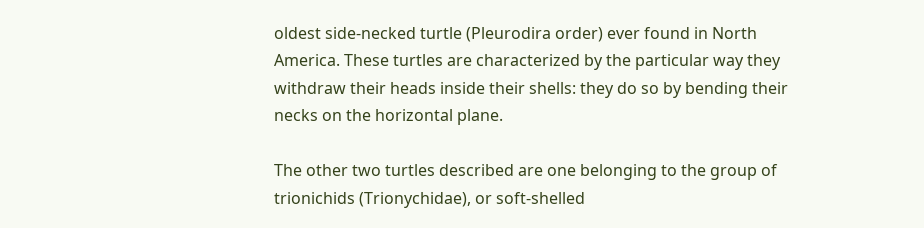oldest side-necked turtle (Pleurodira order) ever found in North America. These turtles are characterized by the particular way they withdraw their heads inside their shells: they do so by bending their necks on the horizontal plane.

The other two turtles described are one belonging to the group of trionichids (Trionychidae), or soft-shelled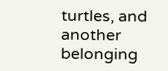turtles, and another belonging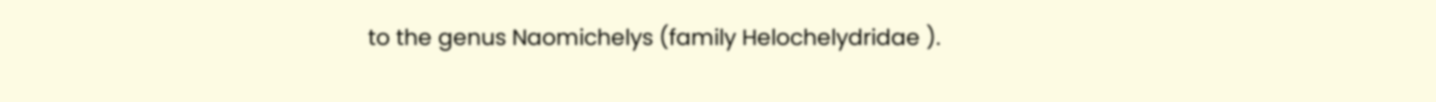to the genus Naomichelys (family Helochelydridae ).